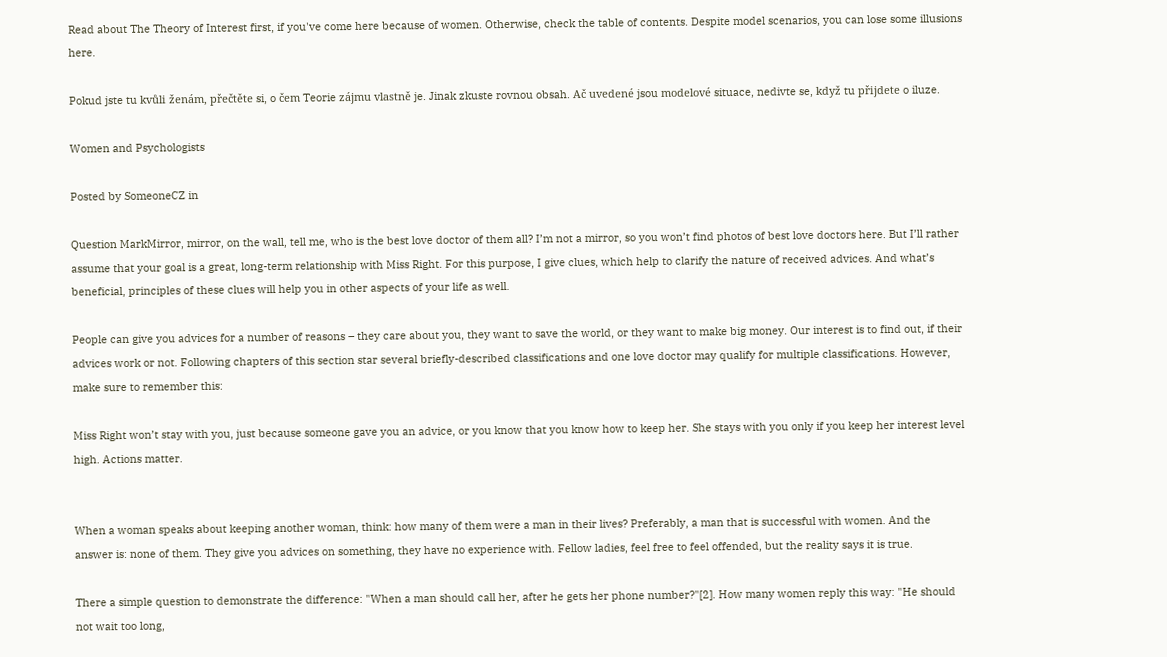Read about The Theory of Interest first, if you've come here because of women. Otherwise, check the table of contents. Despite model scenarios, you can lose some illusions here.

Pokud jste tu kvůli ženám, přečtěte si, o čem Teorie zájmu vlastně je. Jinak zkuste rovnou obsah. Ač uvedené jsou modelové situace, nedivte se, když tu přijdete o iluze.

Women and Psychologists

Posted by SomeoneCZ in

Question MarkMirror, mirror, on the wall, tell me, who is the best love doctor of them all? I’m not a mirror, so you won’t find photos of best love doctors here. But I’ll rather assume that your goal is a great, long-term relationship with Miss Right. For this purpose, I give clues, which help to clarify the nature of received advices. And what’s beneficial, principles of these clues will help you in other aspects of your life as well.

People can give you advices for a number of reasons – they care about you, they want to save the world, or they want to make big money. Our interest is to find out, if their advices work or not. Following chapters of this section star several briefly-described classifications and one love doctor may qualify for multiple classifications. However, make sure to remember this:

Miss Right won’t stay with you, just because someone gave you an advice, or you know that you know how to keep her. She stays with you only if you keep her interest level high. Actions matter.


When a woman speaks about keeping another woman, think: how many of them were a man in their lives? Preferably, a man that is successful with women. And the answer is: none of them. They give you advices on something, they have no experience with. Fellow ladies, feel free to feel offended, but the reality says it is true.

There a simple question to demonstrate the difference: "When a man should call her, after he gets her phone number?"[2]. How many women reply this way: "He should not wait too long,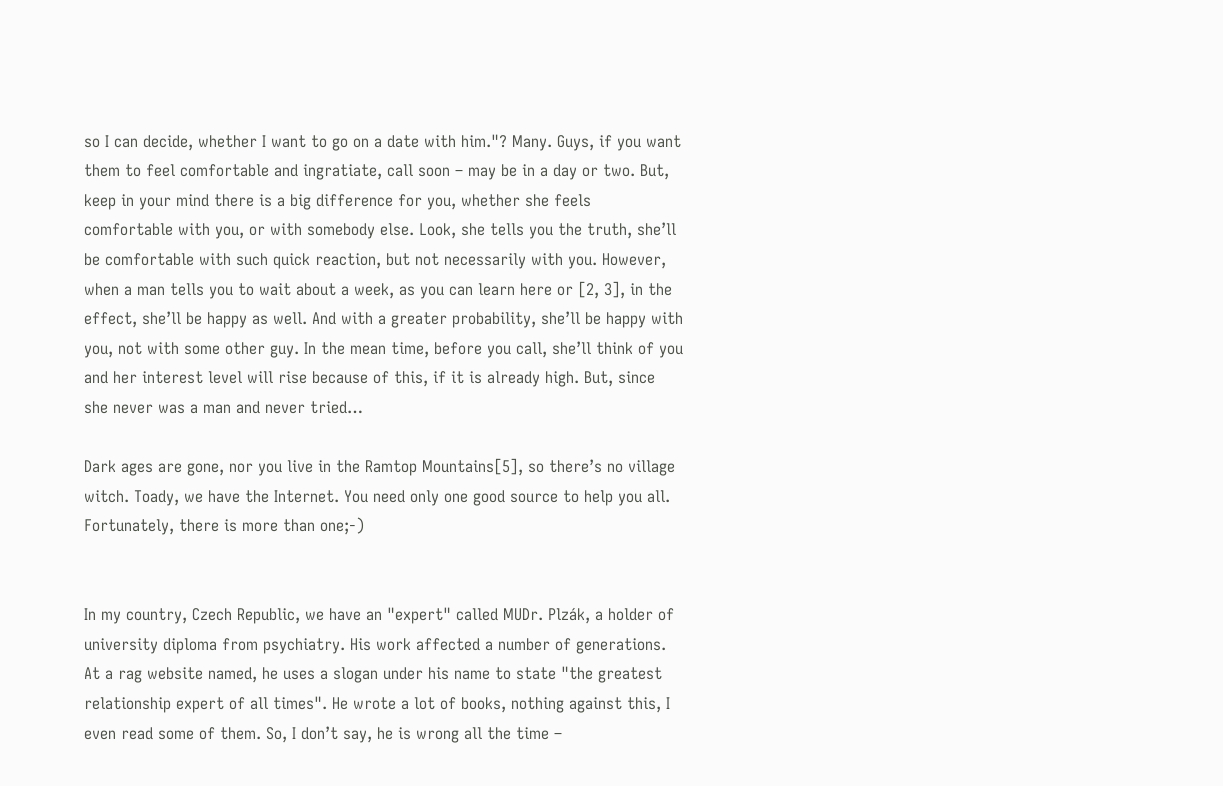so I can decide, whether I want to go on a date with him."? Many. Guys, if you want them to feel comfortable and ingratiate, call soon – may be in a day or two. But, keep in your mind there is a big difference for you, whether she feels comfortable with you, or with somebody else. Look, she tells you the truth, she’ll be comfortable with such quick reaction, but not necessarily with you. However, when a man tells you to wait about a week, as you can learn here or [2, 3], in the effect, she’ll be happy as well. And with a greater probability, she’ll be happy with you, not with some other guy. In the mean time, before you call, she’ll think of you and her interest level will rise because of this, if it is already high. But, since she never was a man and never tried…

Dark ages are gone, nor you live in the Ramtop Mountains[5], so there’s no village witch. Toady, we have the Internet. You need only one good source to help you all. Fortunately, there is more than one;-)


In my country, Czech Republic, we have an "expert" called MUDr. Plzák, a holder of university diploma from psychiatry. His work affected a number of generations. At a rag website named, he uses a slogan under his name to state "the greatest relationship expert of all times". He wrote a lot of books, nothing against this, I even read some of them. So, I don’t say, he is wrong all the time –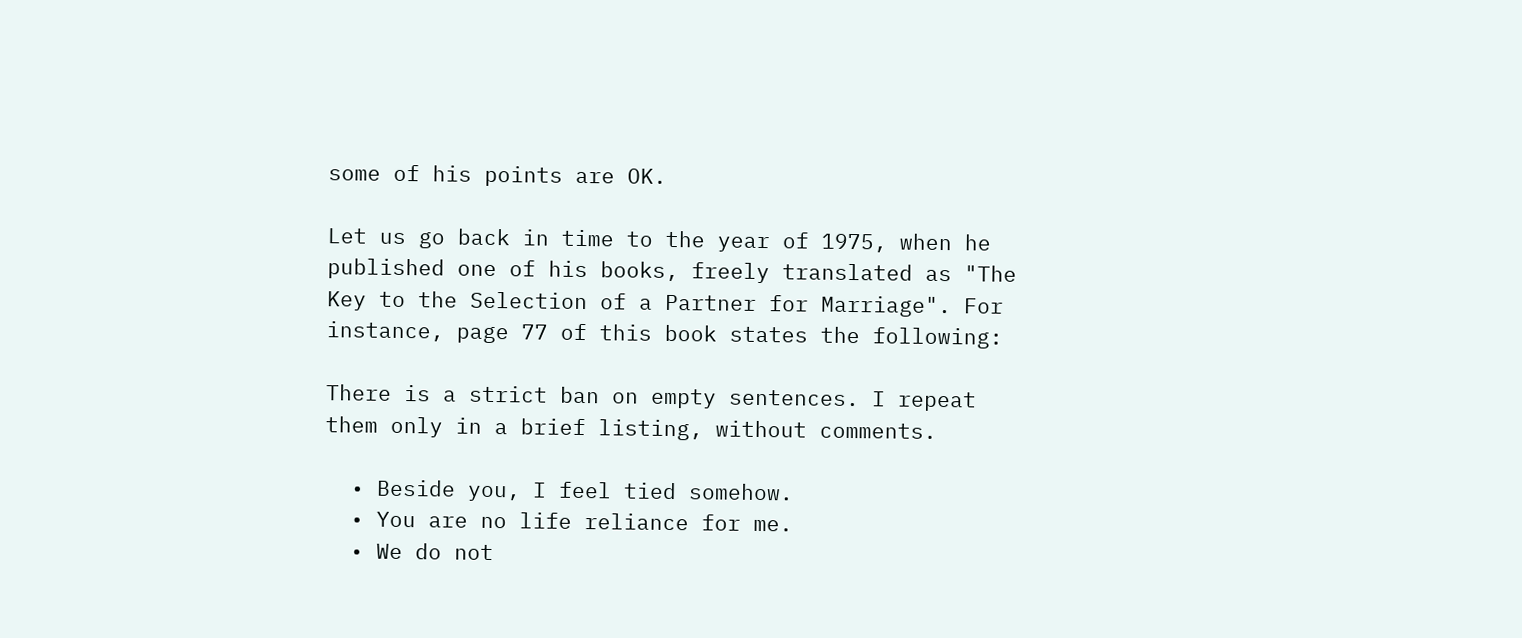some of his points are OK.

Let us go back in time to the year of 1975, when he published one of his books, freely translated as "The Key to the Selection of a Partner for Marriage". For instance, page 77 of this book states the following:

There is a strict ban on empty sentences. I repeat them only in a brief listing, without comments.

  • Beside you, I feel tied somehow.
  • You are no life reliance for me.
  • We do not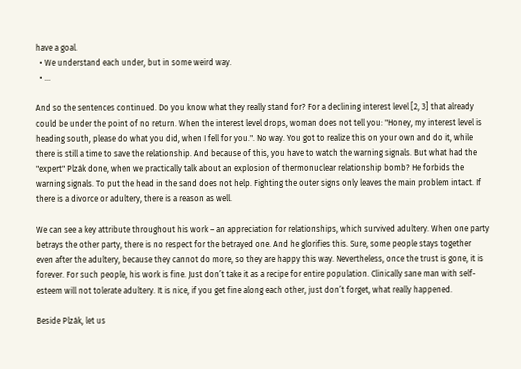have a goal.
  • We understand each under, but in some weird way.
  • ...

And so the sentences continued. Do you know what they really stand for? For a declining interest level [2, 3] that already could be under the point of no return. When the interest level drops, woman does not tell you: "Honey, my interest level is heading south, please do what you did, when I fell for you.". No way. You got to realize this on your own and do it, while there is still a time to save the relationship. And because of this, you have to watch the warning signals. But what had the "expert" Plzák done, when we practically talk about an explosion of thermonuclear relationship bomb? He forbids the warning signals. To put the head in the sand does not help. Fighting the outer signs only leaves the main problem intact. If there is a divorce or adultery, there is a reason as well.

We can see a key attribute throughout his work – an appreciation for relationships, which survived adultery. When one party betrays the other party, there is no respect for the betrayed one. And he glorifies this. Sure, some people stays together even after the adultery, because they cannot do more, so they are happy this way. Nevertheless, once the trust is gone, it is forever. For such people, his work is fine. Just don’t take it as a recipe for entire population. Clinically sane man with self-esteem will not tolerate adultery. It is nice, if you get fine along each other, just don’t forget, what really happened.

Beside Plzák, let us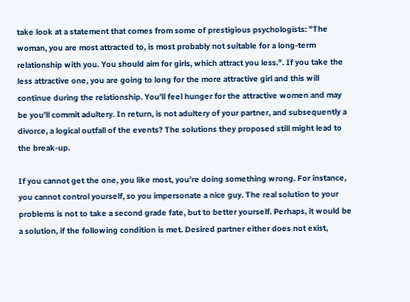take look at a statement that comes from some of prestigious psychologists: "The woman, you are most attracted to, is most probably not suitable for a long-term relationship with you. You should aim for girls, which attract you less.". If you take the less attractive one, you are going to long for the more attractive girl and this will continue during the relationship. You’ll feel hunger for the attractive women and may be you’ll commit adultery. In return, is not adultery of your partner, and subsequently a divorce, a logical outfall of the events? The solutions they proposed still might lead to the break-up.

If you cannot get the one, you like most, you’re doing something wrong. For instance, you cannot control yourself, so you impersonate a nice guy. The real solution to your problems is not to take a second grade fate, but to better yourself. Perhaps, it would be a solution, if the following condition is met. Desired partner either does not exist,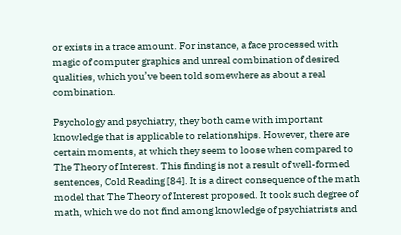or exists in a trace amount. For instance, a face processed with magic of computer graphics and unreal combination of desired qualities, which you’ve been told somewhere as about a real combination.

Psychology and psychiatry, they both came with important knowledge that is applicable to relationships. However, there are certain moments, at which they seem to loose when compared to The Theory of Interest. This finding is not a result of well-formed sentences, Cold Reading [84]. It is a direct consequence of the math model that The Theory of Interest proposed. It took such degree of math, which we do not find among knowledge of psychiatrists and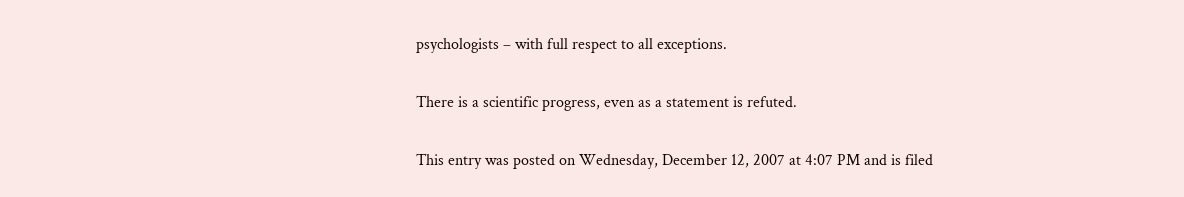psychologists – with full respect to all exceptions.

There is a scientific progress, even as a statement is refuted.

This entry was posted on Wednesday, December 12, 2007 at 4:07 PM and is filed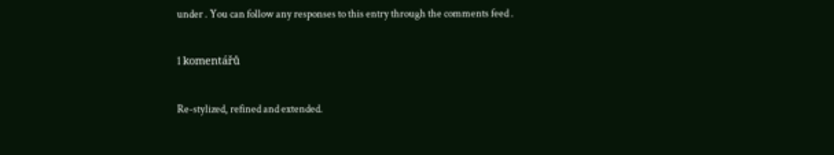under . You can follow any responses to this entry through the comments feed .

1 komentářů

Re-stylized, refined and extended.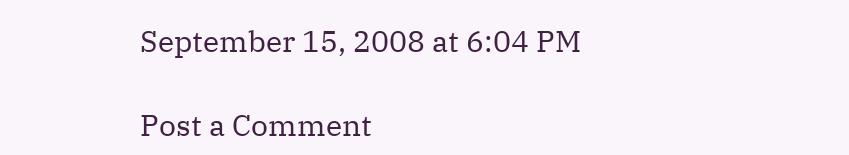September 15, 2008 at 6:04 PM

Post a Comment